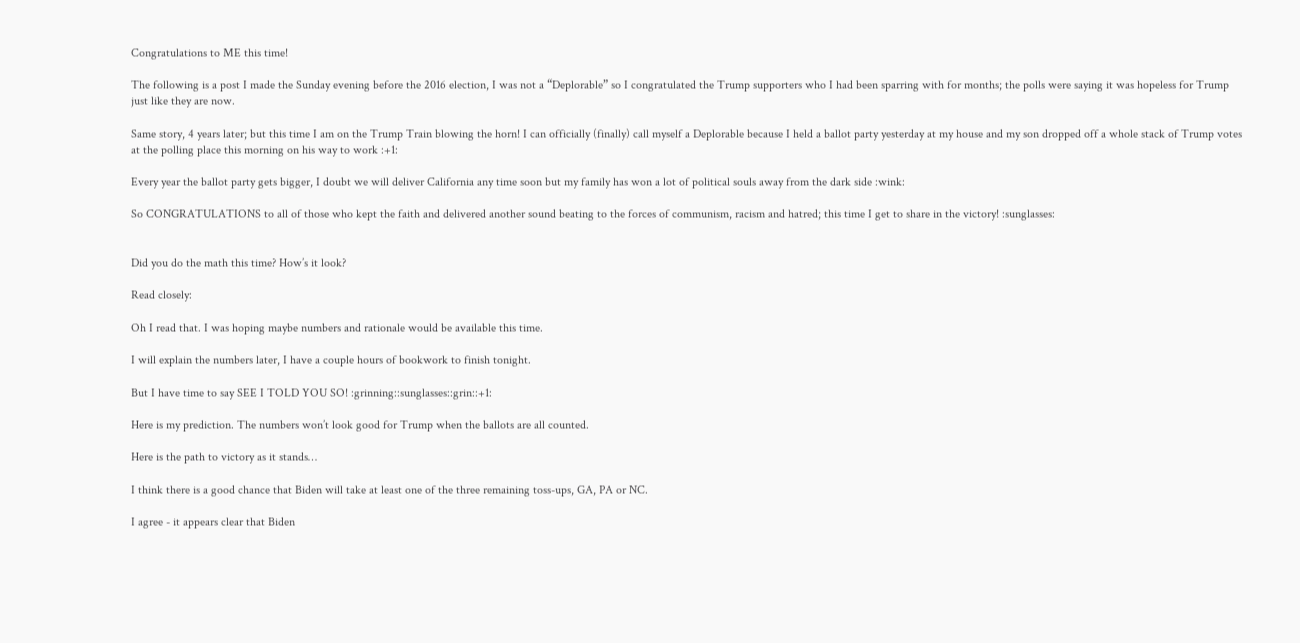Congratulations to ME this time!

The following is a post I made the Sunday evening before the 2016 election, I was not a “Deplorable” so I congratulated the Trump supporters who I had been sparring with for months; the polls were saying it was hopeless for Trump just like they are now.

Same story, 4 years later; but this time I am on the Trump Train blowing the horn! I can officially (finally) call myself a Deplorable because I held a ballot party yesterday at my house and my son dropped off a whole stack of Trump votes at the polling place this morning on his way to work :+1:

Every year the ballot party gets bigger, I doubt we will deliver California any time soon but my family has won a lot of political souls away from the dark side :wink:

So CONGRATULATIONS to all of those who kept the faith and delivered another sound beating to the forces of communism, racism and hatred; this time I get to share in the victory! :sunglasses:


Did you do the math this time? How’s it look?

Read closely:

Oh I read that. I was hoping maybe numbers and rationale would be available this time.

I will explain the numbers later, I have a couple hours of bookwork to finish tonight.

But I have time to say SEE I TOLD YOU SO! :grinning::sunglasses::grin::+1:

Here is my prediction. The numbers won’t look good for Trump when the ballots are all counted.

Here is the path to victory as it stands…

I think there is a good chance that Biden will take at least one of the three remaining toss-ups, GA, PA or NC.

I agree - it appears clear that Biden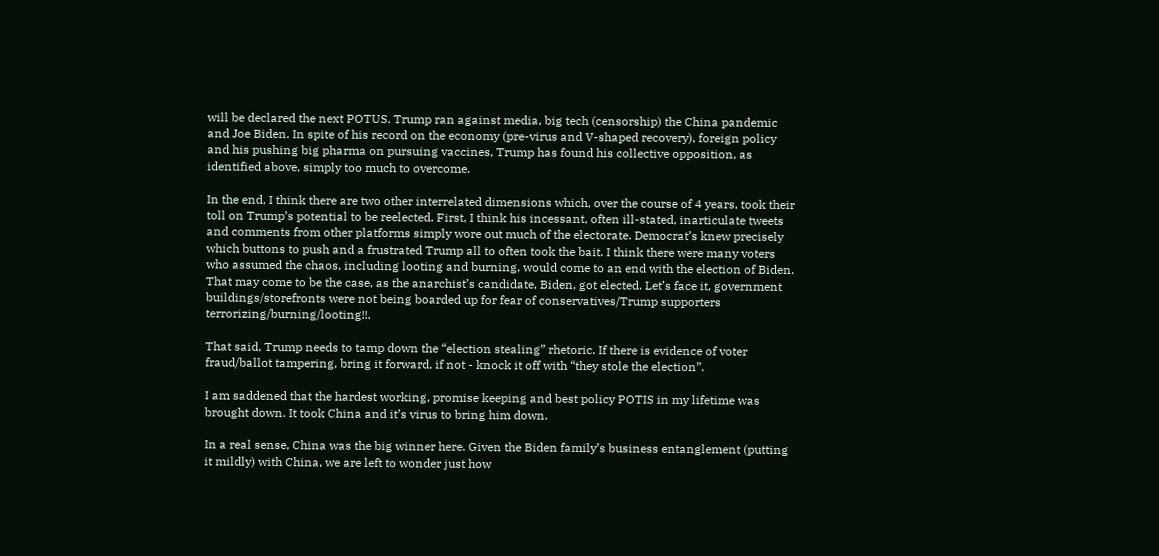will be declared the next POTUS. Trump ran against media, big tech (censorship) the China pandemic and Joe Biden. In spite of his record on the economy (pre-virus and V-shaped recovery), foreign policy and his pushing big pharma on pursuing vaccines, Trump has found his collective opposition, as identified above, simply too much to overcome.

In the end, I think there are two other interrelated dimensions which, over the course of 4 years, took their toll on Trump’s potential to be reelected. First, I think his incessant, often ill-stated, inarticulate tweets and comments from other platforms simply wore out much of the electorate. Democrat’s knew precisely which buttons to push and a frustrated Trump all to often took the bait. I think there were many voters who assumed the chaos, including looting and burning, would come to an end with the election of Biden. That may come to be the case, as the anarchist’s candidate, Biden, got elected. Let’s face it, government buildings/storefronts were not being boarded up for fear of conservatives/Trump supporters terrorizing/burning/looting!!.

That said, Trump needs to tamp down the “election stealing” rhetoric. If there is evidence of voter fraud/ballot tampering, bring it forward, if not - knock it off with “they stole the election”.

I am saddened that the hardest working, promise keeping and best policy POTIS in my lifetime was brought down. It took China and it’s virus to bring him down.

In a real sense, China was the big winner here. Given the Biden family’s business entanglement (putting it mildly) with China, we are left to wonder just how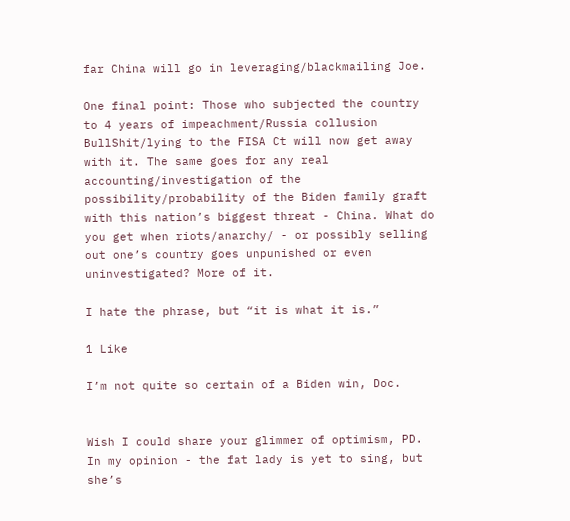far China will go in leveraging/blackmailing Joe.

One final point: Those who subjected the country to 4 years of impeachment/Russia collusion BullShit/lying to the FISA Ct will now get away with it. The same goes for any real accounting/investigation of the possibility/probability of the Biden family graft with this nation’s biggest threat - China. What do you get when riots/anarchy/ - or possibly selling out one’s country goes unpunished or even uninvestigated? More of it.

I hate the phrase, but “it is what it is.”

1 Like

I’m not quite so certain of a Biden win, Doc.


Wish I could share your glimmer of optimism, PD. In my opinion - the fat lady is yet to sing, but she’s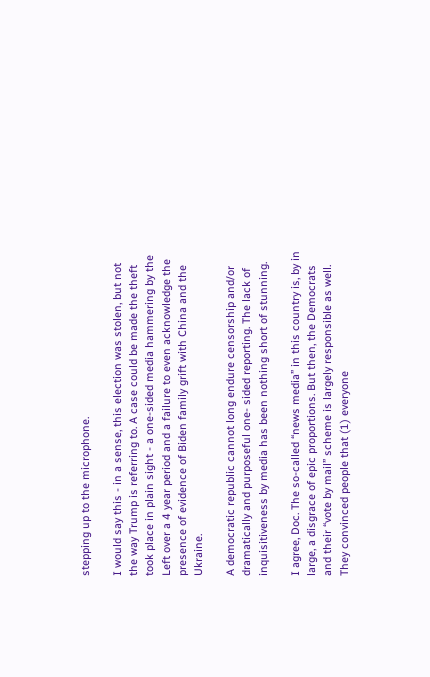stepping up to the microphone.

I would say this - in a sense, this election was stolen, but not the way Trump is referring to. A case could be made the theft took place in plain sight - a one-sided media hammering by the Left over a 4 year period and a failure to even acknowledge the presence of evidence of Biden family grift with China and the Ukraine.

A democratic republic cannot long endure censorship and/or dramatically and purposeful one- sided reporting. The lack of inquisitiveness by media has been nothing short of stunning.

I agree, Doc. The so-called “news media” in this country is, by in large, a disgrace of epic proportions. But then, the Democrats and their “vote by mail” scheme is largely responsible as well. They convinced people that (1) everyone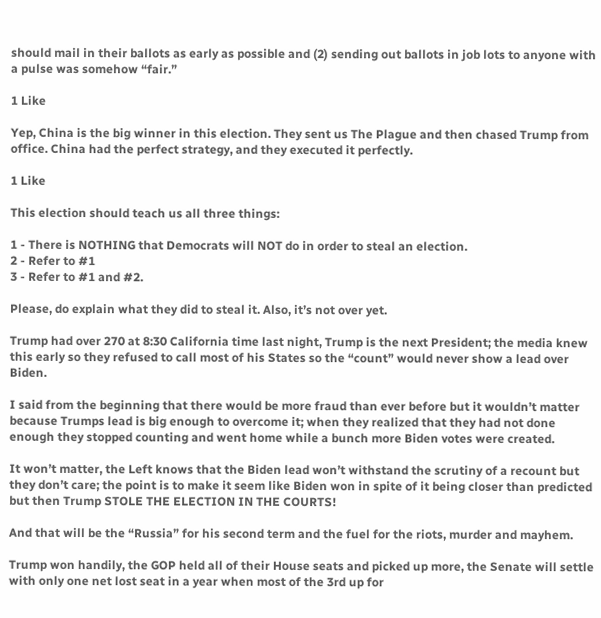should mail in their ballots as early as possible and (2) sending out ballots in job lots to anyone with a pulse was somehow “fair.”

1 Like

Yep, China is the big winner in this election. They sent us The Plague and then chased Trump from office. China had the perfect strategy, and they executed it perfectly.

1 Like

This election should teach us all three things:

1 - There is NOTHING that Democrats will NOT do in order to steal an election.
2 - Refer to #1
3 - Refer to #1 and #2.

Please, do explain what they did to steal it. Also, it’s not over yet.

Trump had over 270 at 8:30 California time last night, Trump is the next President; the media knew this early so they refused to call most of his States so the “count” would never show a lead over Biden.

I said from the beginning that there would be more fraud than ever before but it wouldn’t matter because Trumps lead is big enough to overcome it; when they realized that they had not done enough they stopped counting and went home while a bunch more Biden votes were created.

It won’t matter, the Left knows that the Biden lead won’t withstand the scrutiny of a recount but they don’t care; the point is to make it seem like Biden won in spite of it being closer than predicted but then Trump STOLE THE ELECTION IN THE COURTS!

And that will be the “Russia” for his second term and the fuel for the riots, murder and mayhem.

Trump won handily, the GOP held all of their House seats and picked up more, the Senate will settle with only one net lost seat in a year when most of the 3rd up for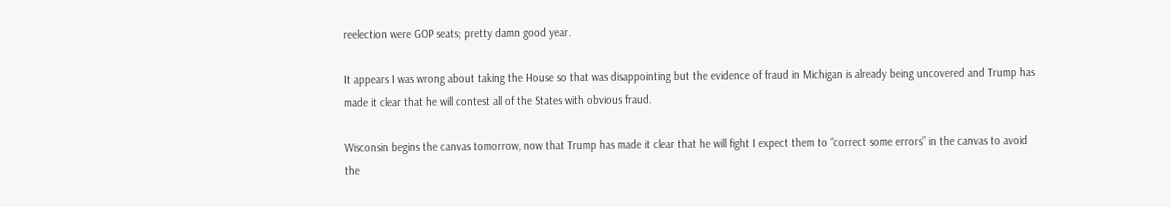reelection were GOP seats; pretty damn good year.

It appears I was wrong about taking the House so that was disappointing but the evidence of fraud in Michigan is already being uncovered and Trump has made it clear that he will contest all of the States with obvious fraud.

Wisconsin begins the canvas tomorrow, now that Trump has made it clear that he will fight I expect them to “correct some errors” in the canvas to avoid the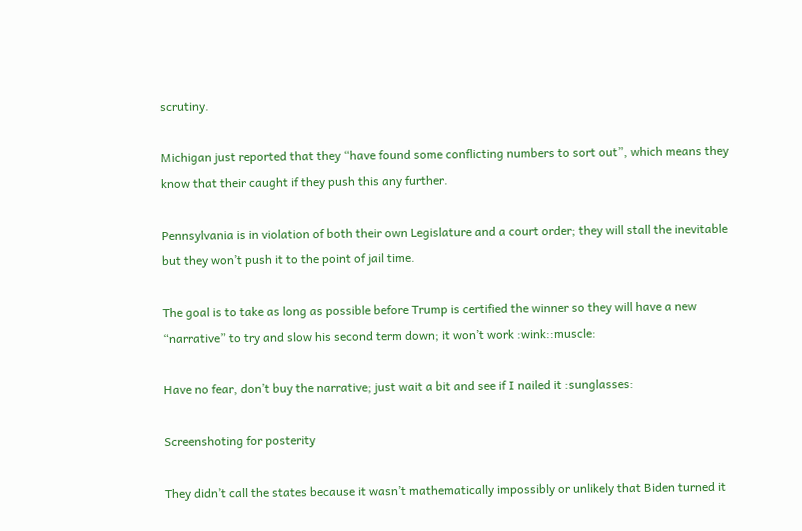scrutiny.

Michigan just reported that they “have found some conflicting numbers to sort out”, which means they know that their caught if they push this any further.

Pennsylvania is in violation of both their own Legislature and a court order; they will stall the inevitable but they won’t push it to the point of jail time.

The goal is to take as long as possible before Trump is certified the winner so they will have a new “narrative” to try and slow his second term down; it won’t work :wink::muscle:

Have no fear, don’t buy the narrative; just wait a bit and see if I nailed it :sunglasses:

Screenshoting for posterity

They didn’t call the states because it wasn’t mathematically impossibly or unlikely that Biden turned it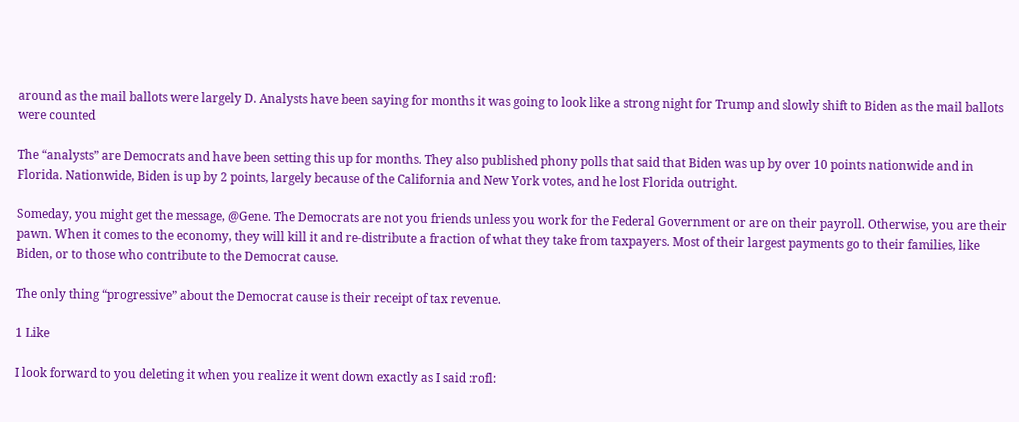around as the mail ballots were largely D. Analysts have been saying for months it was going to look like a strong night for Trump and slowly shift to Biden as the mail ballots were counted

The “analysts” are Democrats and have been setting this up for months. They also published phony polls that said that Biden was up by over 10 points nationwide and in Florida. Nationwide, Biden is up by 2 points, largely because of the California and New York votes, and he lost Florida outright.

Someday, you might get the message, @Gene. The Democrats are not you friends unless you work for the Federal Government or are on their payroll. Otherwise, you are their pawn. When it comes to the economy, they will kill it and re-distribute a fraction of what they take from taxpayers. Most of their largest payments go to their families, like Biden, or to those who contribute to the Democrat cause.

The only thing “progressive” about the Democrat cause is their receipt of tax revenue.

1 Like

I look forward to you deleting it when you realize it went down exactly as I said :rofl: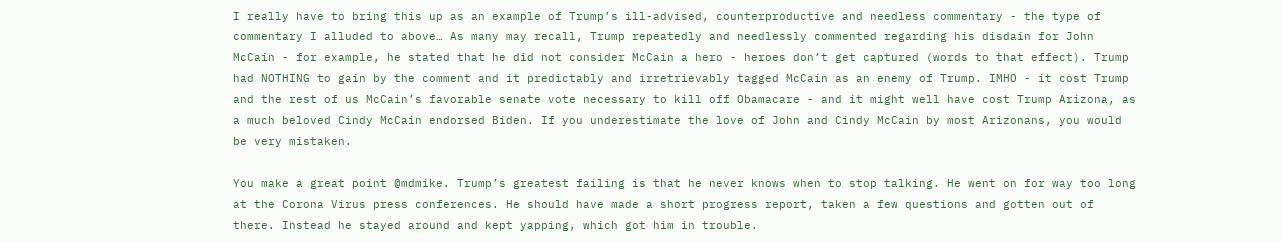I really have to bring this up as an example of Trump’s ill-advised, counterproductive and needless commentary - the type of commentary I alluded to above… As many may recall, Trump repeatedly and needlessly commented regarding his disdain for John McCain - for example, he stated that he did not consider McCain a hero - heroes don’t get captured (words to that effect). Trump had NOTHING to gain by the comment and it predictably and irretrievably tagged McCain as an enemy of Trump. IMHO - it cost Trump and the rest of us McCain’s favorable senate vote necessary to kill off Obamacare - and it might well have cost Trump Arizona, as a much beloved Cindy McCain endorsed Biden. If you underestimate the love of John and Cindy McCain by most Arizonans, you would be very mistaken.

You make a great point @mdmike. Trump’s greatest failing is that he never knows when to stop talking. He went on for way too long at the Corona Virus press conferences. He should have made a short progress report, taken a few questions and gotten out of there. Instead he stayed around and kept yapping, which got him in trouble.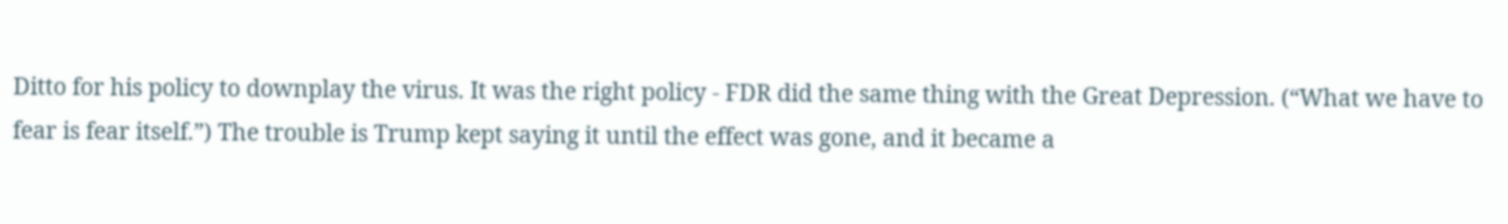Ditto for his policy to downplay the virus. It was the right policy - FDR did the same thing with the Great Depression. (“What we have to fear is fear itself.”) The trouble is Trump kept saying it until the effect was gone, and it became a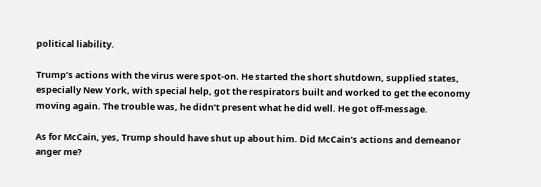political liability.

Trump’s actions with the virus were spot-on. He started the short shutdown, supplied states, especially New York, with special help, got the respirators built and worked to get the economy moving again. The trouble was, he didn’t present what he did well. He got off-message.

As for McCain, yes, Trump should have shut up about him. Did McCain’s actions and demeanor anger me?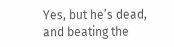Yes, but he’s dead, and beating the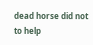dead horse did not to help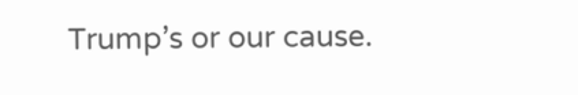Trump’s or our cause.